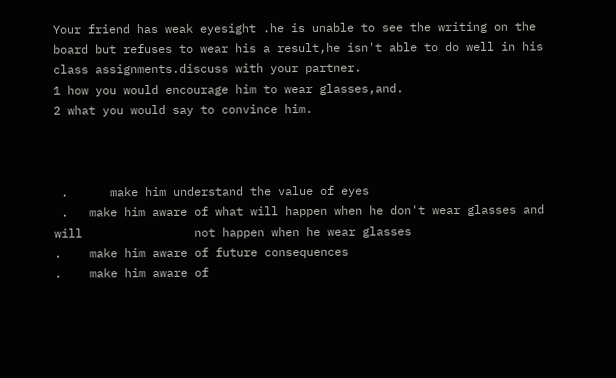Your friend has weak eyesight .he is unable to see the writing on the board but refuses to wear his a result,he isn't able to do well in his class assignments.discuss with your partner.
1 how you would encourage him to wear glasses,and.
2 what you would say to convince him.



 .      make him understand the value of eyes
 .   make him aware of what will happen when he don't wear glasses and will                not happen when he wear glasses
.    make him aware of future consequences
.    make him aware of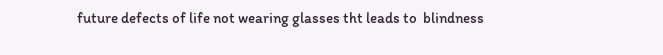future defects of life not wearing glasses tht leads to  blindness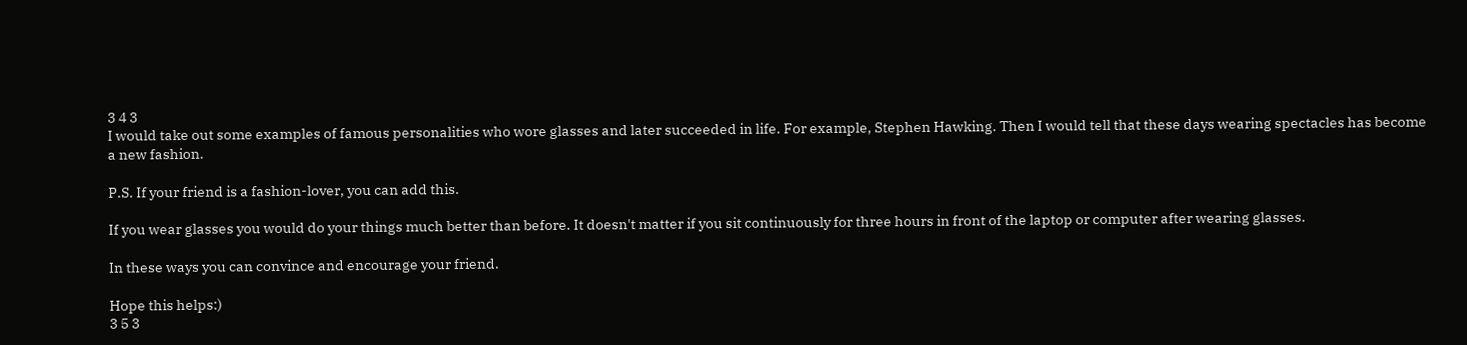3 4 3
I would take out some examples of famous personalities who wore glasses and later succeeded in life. For example, Stephen Hawking. Then I would tell that these days wearing spectacles has become a new fashion.

P.S. If your friend is a fashion-lover, you can add this.

If you wear glasses you would do your things much better than before. It doesn't matter if you sit continuously for three hours in front of the laptop or computer after wearing glasses.

In these ways you can convince and encourage your friend.

Hope this helps:)
3 5 3